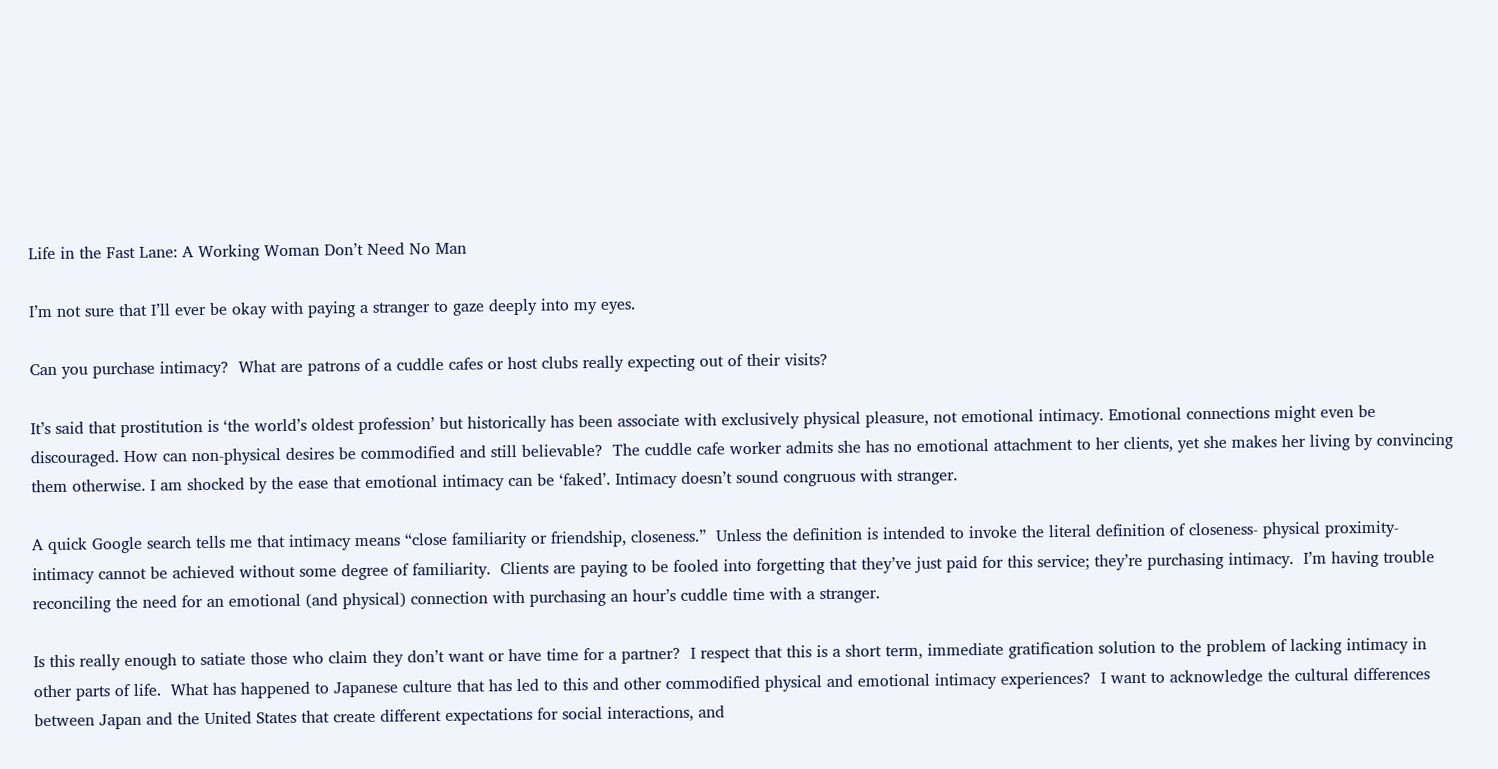Life in the Fast Lane: A Working Woman Don’t Need No Man

I’m not sure that I’ll ever be okay with paying a stranger to gaze deeply into my eyes.

Can you purchase intimacy?  What are patrons of a cuddle cafes or host clubs really expecting out of their visits?

It’s said that prostitution is ‘the world’s oldest profession’ but historically has been associate with exclusively physical pleasure, not emotional intimacy. Emotional connections might even be discouraged. How can non-physical desires be commodified and still believable?  The cuddle cafe worker admits she has no emotional attachment to her clients, yet she makes her living by convincing them otherwise. I am shocked by the ease that emotional intimacy can be ‘faked’. Intimacy doesn’t sound congruous with stranger.

A quick Google search tells me that intimacy means “close familiarity or friendship, closeness.”  Unless the definition is intended to invoke the literal definition of closeness- physical proximity- intimacy cannot be achieved without some degree of familiarity.  Clients are paying to be fooled into forgetting that they’ve just paid for this service; they’re purchasing intimacy.  I’m having trouble reconciling the need for an emotional (and physical) connection with purchasing an hour’s cuddle time with a stranger.

Is this really enough to satiate those who claim they don’t want or have time for a partner?  I respect that this is a short term, immediate gratification solution to the problem of lacking intimacy in other parts of life.  What has happened to Japanese culture that has led to this and other commodified physical and emotional intimacy experiences?  I want to acknowledge the cultural differences between Japan and the United States that create different expectations for social interactions, and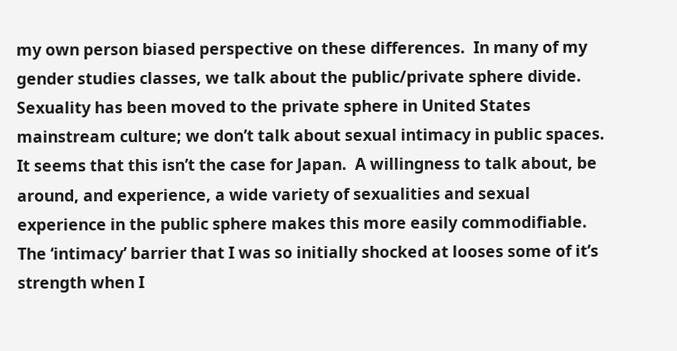my own person biased perspective on these differences.  In many of my gender studies classes, we talk about the public/private sphere divide.  Sexuality has been moved to the private sphere in United States mainstream culture; we don’t talk about sexual intimacy in public spaces.  It seems that this isn’t the case for Japan.  A willingness to talk about, be around, and experience, a wide variety of sexualities and sexual experience in the public sphere makes this more easily commodifiable.  The ‘intimacy’ barrier that I was so initially shocked at looses some of it’s strength when I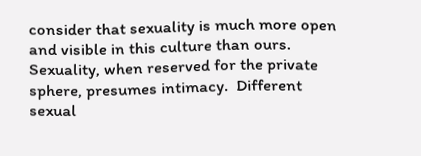consider that sexuality is much more open and visible in this culture than ours.  Sexuality, when reserved for the private sphere, presumes intimacy.  Different sexual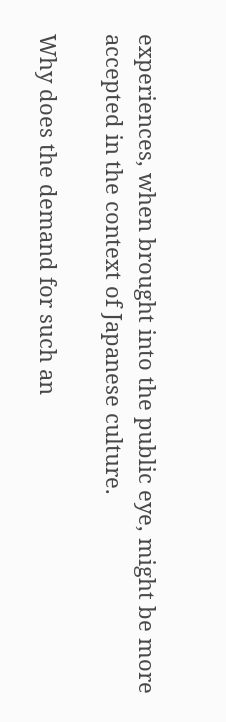experiences, when brought into the public eye, might be more accepted in the context of Japanese culture.

Why does the demand for such an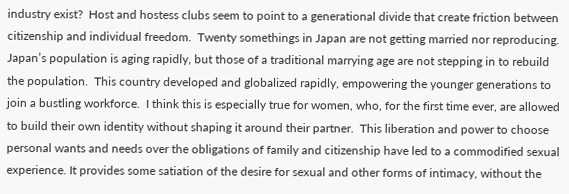industry exist?  Host and hostess clubs seem to point to a generational divide that create friction between citizenship and individual freedom.  Twenty somethings in Japan are not getting married nor reproducing.  Japan’s population is aging rapidly, but those of a traditional marrying age are not stepping in to rebuild the population.  This country developed and globalized rapidly, empowering the younger generations to join a bustling workforce.  I think this is especially true for women, who, for the first time ever, are allowed to build their own identity without shaping it around their partner.  This liberation and power to choose personal wants and needs over the obligations of family and citizenship have led to a commodified sexual experience. It provides some satiation of the desire for sexual and other forms of intimacy, without the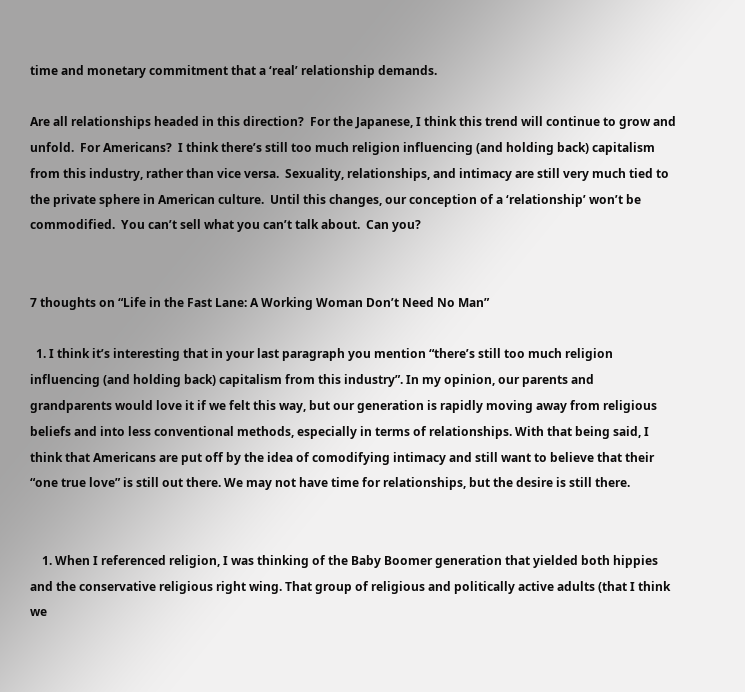time and monetary commitment that a ‘real’ relationship demands.

Are all relationships headed in this direction?  For the Japanese, I think this trend will continue to grow and unfold.  For Americans?  I think there’s still too much religion influencing (and holding back) capitalism from this industry, rather than vice versa.  Sexuality, relationships, and intimacy are still very much tied to the private sphere in American culture.  Until this changes, our conception of a ‘relationship’ won’t be commodified.  You can’t sell what you can’t talk about.  Can you?


7 thoughts on “Life in the Fast Lane: A Working Woman Don’t Need No Man”

  1. I think it’s interesting that in your last paragraph you mention “there’s still too much religion influencing (and holding back) capitalism from this industry”. In my opinion, our parents and grandparents would love it if we felt this way, but our generation is rapidly moving away from religious beliefs and into less conventional methods, especially in terms of relationships. With that being said, I think that Americans are put off by the idea of comodifying intimacy and still want to believe that their “one true love” is still out there. We may not have time for relationships, but the desire is still there.


    1. When I referenced religion, I was thinking of the Baby Boomer generation that yielded both hippies and the conservative religious right wing. That group of religious and politically active adults (that I think we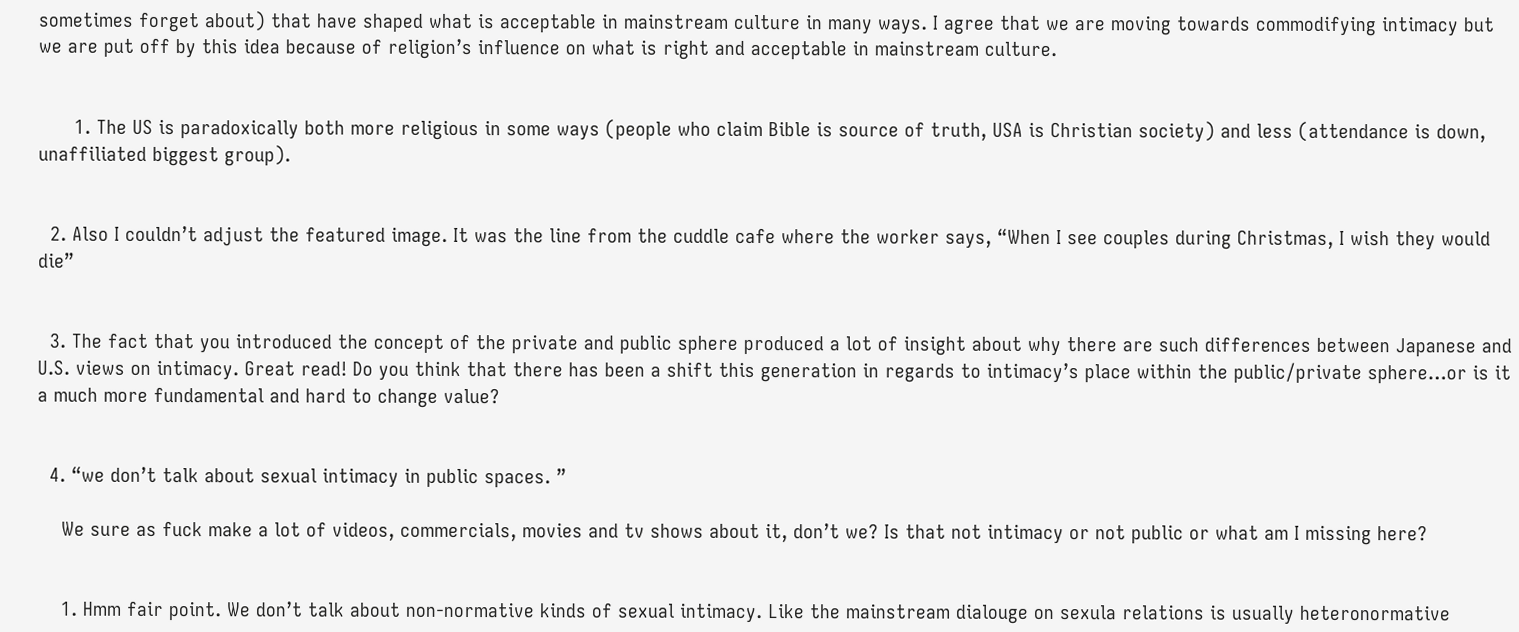sometimes forget about) that have shaped what is acceptable in mainstream culture in many ways. I agree that we are moving towards commodifying intimacy but we are put off by this idea because of religion’s influence on what is right and acceptable in mainstream culture.


      1. The US is paradoxically both more religious in some ways (people who claim Bible is source of truth, USA is Christian society) and less (attendance is down, unaffiliated biggest group).


  2. Also I couldn’t adjust the featured image. It was the line from the cuddle cafe where the worker says, “When I see couples during Christmas, I wish they would die”


  3. The fact that you introduced the concept of the private and public sphere produced a lot of insight about why there are such differences between Japanese and U.S. views on intimacy. Great read! Do you think that there has been a shift this generation in regards to intimacy’s place within the public/private sphere…or is it a much more fundamental and hard to change value?


  4. “we don’t talk about sexual intimacy in public spaces. ”

    We sure as fuck make a lot of videos, commercials, movies and tv shows about it, don’t we? Is that not intimacy or not public or what am I missing here?


    1. Hmm fair point. We don’t talk about non-normative kinds of sexual intimacy. Like the mainstream dialouge on sexula relations is usually heteronormative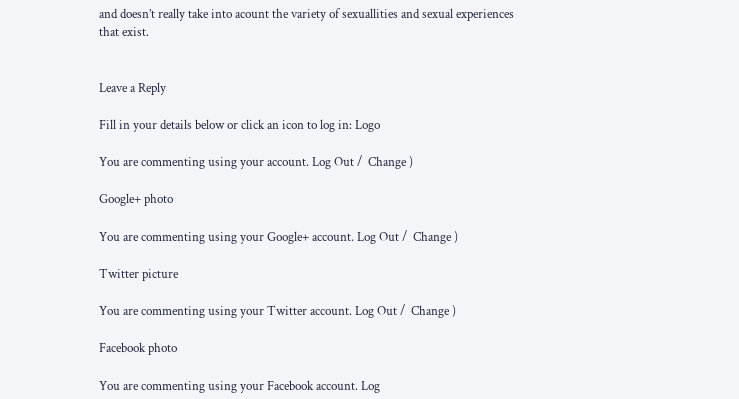and doesn’t really take into acount the variety of sexuallities and sexual experiences that exist.


Leave a Reply

Fill in your details below or click an icon to log in: Logo

You are commenting using your account. Log Out /  Change )

Google+ photo

You are commenting using your Google+ account. Log Out /  Change )

Twitter picture

You are commenting using your Twitter account. Log Out /  Change )

Facebook photo

You are commenting using your Facebook account. Log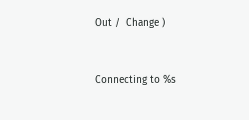Out /  Change )


Connecting to %s